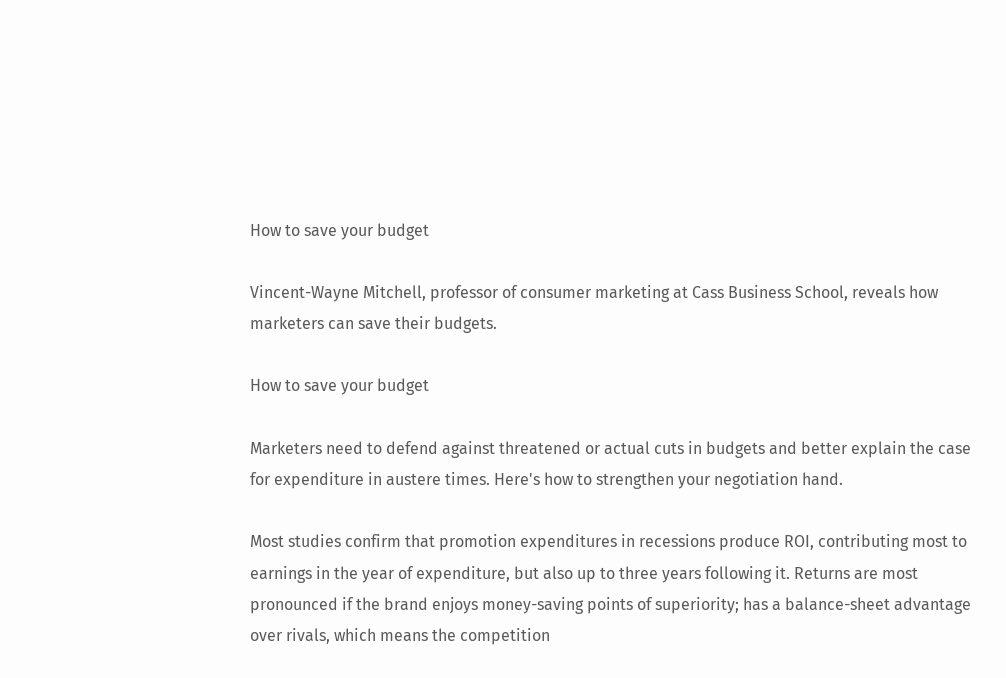How to save your budget

Vincent-Wayne Mitchell, professor of consumer marketing at Cass Business School, reveals how marketers can save their budgets.

How to save your budget

Marketers need to defend against threatened or actual cuts in budgets and better explain the case for expenditure in austere times. Here's how to strengthen your negotiation hand.

Most studies confirm that promotion expenditures in recessions produce ROI, contributing most to earnings in the year of expenditure, but also up to three years following it. Returns are most pronounced if the brand enjoys money-saving points of superiority; has a balance-sheet advantage over rivals, which means the competition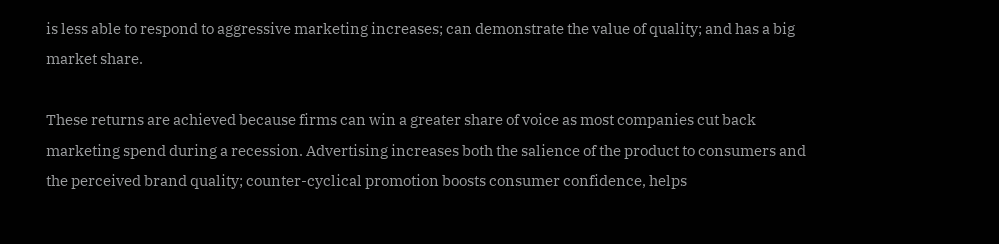is less able to respond to aggressive marketing increases; can demonstrate the value of quality; and has a big market share.

These returns are achieved because firms can win a greater share of voice as most companies cut back marketing spend during a recession. Advertising increases both the salience of the product to consumers and the perceived brand quality; counter-cyclical promotion boosts consumer confidence, helps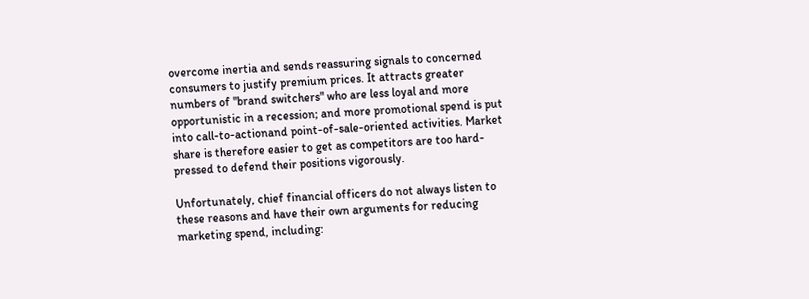overcome inertia and sends reassuring signals to concerned consumers to justify premium prices. It attracts greater numbers of "brand switchers" who are less loyal and more opportunistic in a recession; and more promotional spend is put into call-to-actionand point-of-sale-oriented activities. Market share is therefore easier to get as competitors are too hard-pressed to defend their positions vigorously.

Unfortunately, chief financial officers do not always listen to these reasons and have their own arguments for reducing marketing spend, including: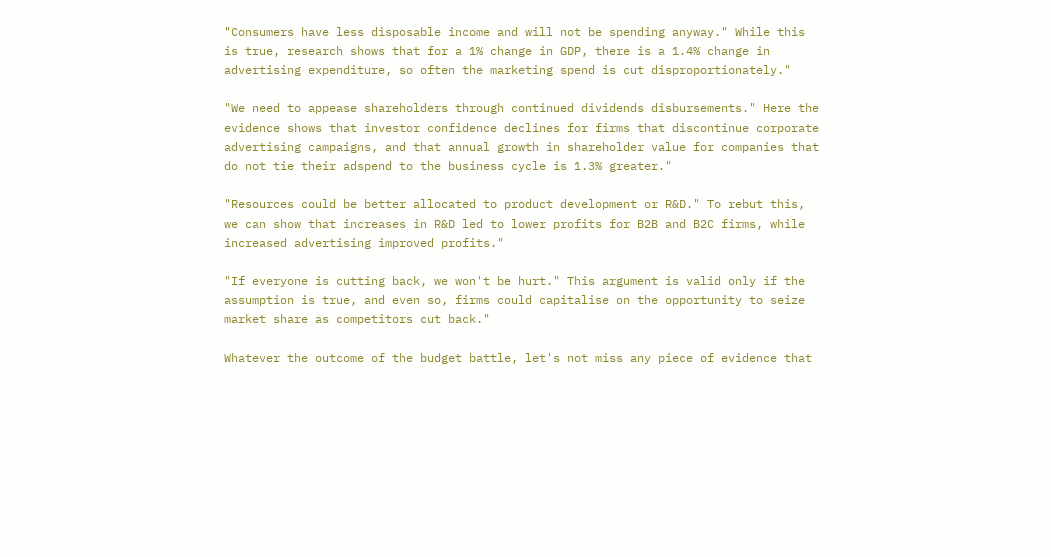"Consumers have less disposable income and will not be spending anyway." While this is true, research shows that for a 1% change in GDP, there is a 1.4% change in advertising expenditure, so often the marketing spend is cut disproportionately."

"We need to appease shareholders through continued dividends disbursements." Here the evidence shows that investor confidence declines for firms that discontinue corporate advertising campaigns, and that annual growth in shareholder value for companies that do not tie their adspend to the business cycle is 1.3% greater."

"Resources could be better allocated to product development or R&D." To rebut this, we can show that increases in R&D led to lower profits for B2B and B2C firms, while increased advertising improved profits."

"If everyone is cutting back, we won't be hurt." This argument is valid only if the assumption is true, and even so, firms could capitalise on the opportunity to seize market share as competitors cut back."

Whatever the outcome of the budget battle, let's not miss any piece of evidence that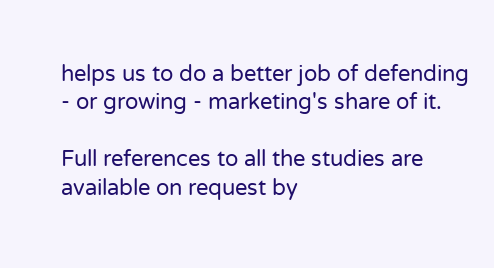helps us to do a better job of defending - or growing - marketing's share of it.

Full references to all the studies are available on request by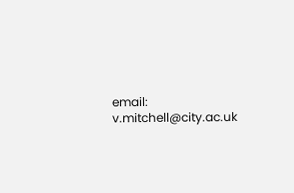email: v.mitchell@city.ac.uk